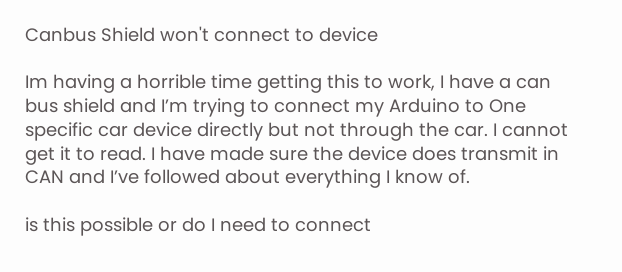Canbus Shield won't connect to device

Im having a horrible time getting this to work, I have a can bus shield and I’m trying to connect my Arduino to One specific car device directly but not through the car. I cannot get it to read. I have made sure the device does transmit in CAN and I’ve followed about everything I know of.

is this possible or do I need to connect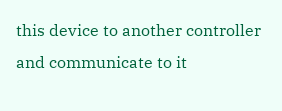this device to another controller and communicate to it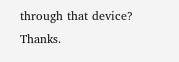through that device? Thanks.